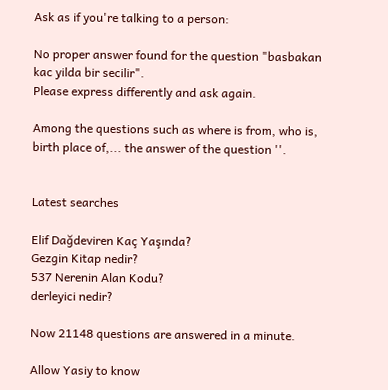Ask as if you're talking to a person:

No proper answer found for the question "basbakan kac yilda bir secilir".
Please express differently and ask again.

Among the questions such as where is from, who is, birth place of,... the answer of the question ''.


Latest searches

Elif Dağdeviren Kaç Yaşında?
Gezgin Kitap nedir?
537 Nerenin Alan Kodu?
derleyici nedir?

Now 21148 questions are answered in a minute.

Allow Yasiy to know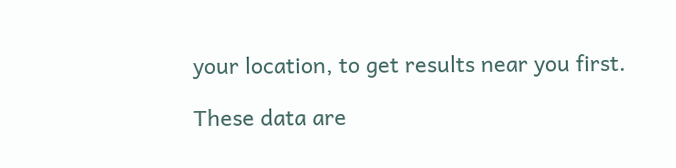your location, to get results near you first.

These data are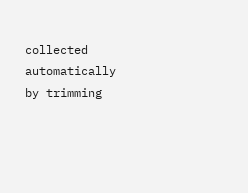collected automatically by trimming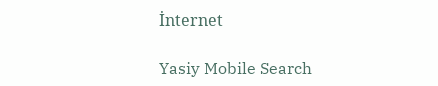İnternet

Yasiy Mobile Search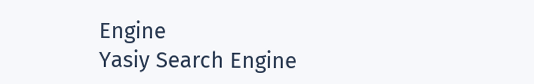Engine
Yasiy Search Engine